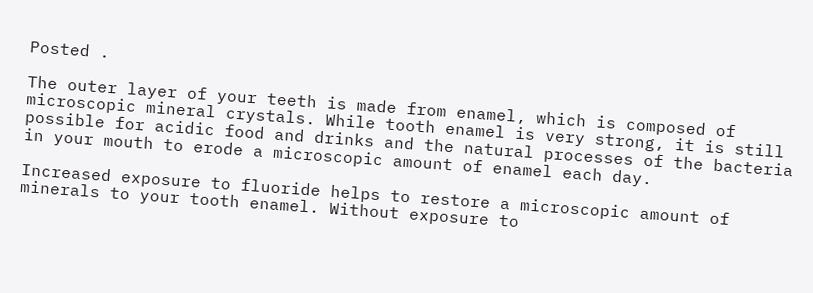Posted .

The outer layer of your teeth is made from enamel, which is composed of microscopic mineral crystals. While tooth enamel is very strong, it is still possible for acidic food and drinks and the natural processes of the bacteria in your mouth to erode a microscopic amount of enamel each day.

Increased exposure to fluoride helps to restore a microscopic amount of minerals to your tooth enamel. Without exposure to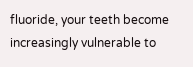fluoride, your teeth become increasingly vulnerable to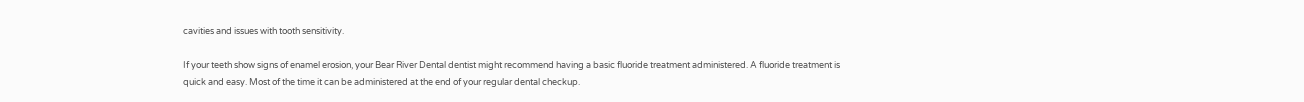cavities and issues with tooth sensitivity.

If your teeth show signs of enamel erosion, your Bear River Dental dentist might recommend having a basic fluoride treatment administered. A fluoride treatment is quick and easy. Most of the time it can be administered at the end of your regular dental checkup.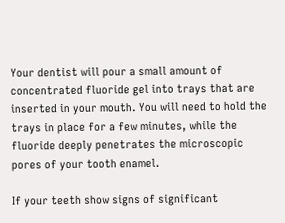Your dentist will pour a small amount of concentrated fluoride gel into trays that are inserted in your mouth. You will need to hold the trays in place for a few minutes, while the fluoride deeply penetrates the microscopic pores of your tooth enamel.

If your teeth show signs of significant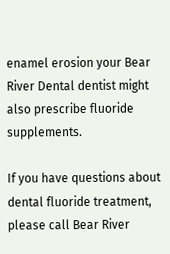enamel erosion your Bear River Dental dentist might also prescribe fluoride supplements.

If you have questions about dental fluoride treatment, please call Bear River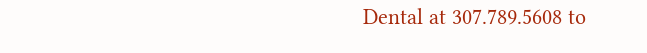Dental at 307.789.5608 to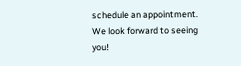schedule an appointment. We look forward to seeing you!